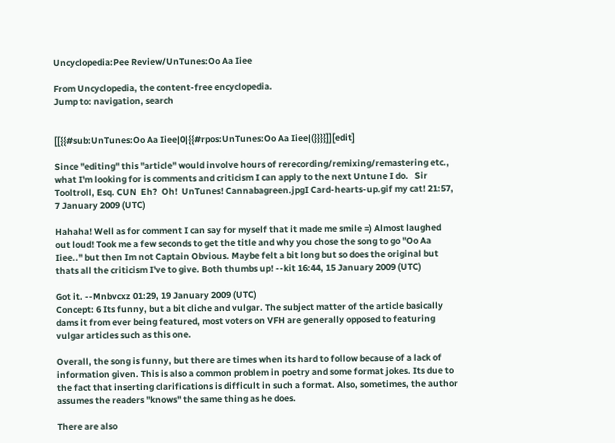Uncyclopedia:Pee Review/UnTunes:Oo Aa Iiee

From Uncyclopedia, the content-free encyclopedia.
Jump to: navigation, search


[[{{#sub:UnTunes:Oo Aa Iiee|0|{{#rpos:UnTunes:Oo Aa Iiee|(}}}}]][edit]

Since "editing" this "article" would involve hours of rerecording/remixing/remastering etc., what I'm looking for is comments and criticism I can apply to the next Untune I do.   Sir Tooltroll, Esq. CUN  Eh?  Oh!  UnTunes! Cannabagreen.jpgI Card-hearts-up.gif my cat! 21:57, 7 January 2009 (UTC)

Hahaha! Well as for comment I can say for myself that it made me smile =) Almost laughed out loud! Took me a few seconds to get the title and why you chose the song to go "Oo Aa Iiee.." but then Im not Captain Obvious. Maybe felt a bit long but so does the original but thats all the criticism I've to give. Both thumbs up! --kit 16:44, 15 January 2009 (UTC)

Got it. --Mnbvcxz 01:29, 19 January 2009 (UTC)
Concept: 6 Its funny, but a bit cliche and vulgar. The subject matter of the article basically dams it from ever being featured, most voters on VFH are generally opposed to featuring vulgar articles such as this one.

Overall, the song is funny, but there are times when its hard to follow because of a lack of information given. This is also a common problem in poetry and some format jokes. Its due to the fact that inserting clarifications is difficult in such a format. Also, sometimes, the author assumes the readers "knows" the same thing as he does.

There are also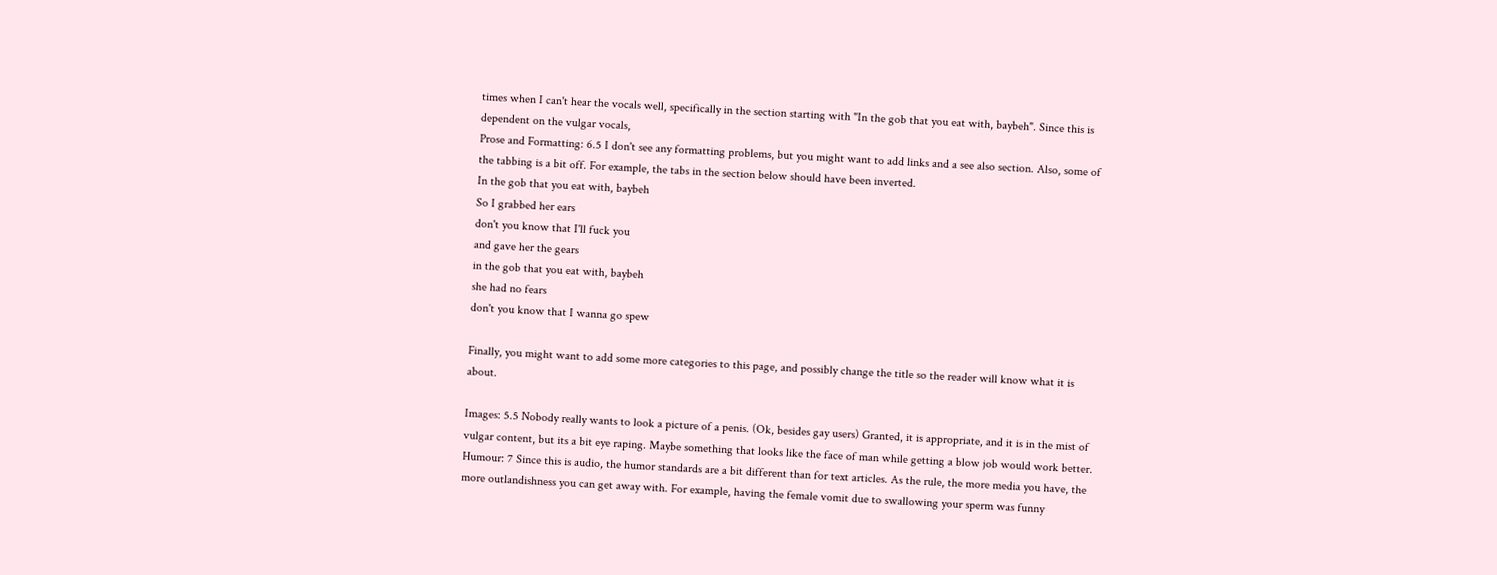times when I can't hear the vocals well, specifically in the section starting with "In the gob that you eat with, baybeh". Since this is dependent on the vulgar vocals,
Prose and Formatting: 6.5 I don't see any formatting problems, but you might want to add links and a see also section. Also, some of the tabbing is a bit off. For example, the tabs in the section below should have been inverted.
In the gob that you eat with, baybeh
So I grabbed her ears
don't you know that I'll fuck you
and gave her the gears
in the gob that you eat with, baybeh
she had no fears
don't you know that I wanna go spew

Finally, you might want to add some more categories to this page, and possibly change the title so the reader will know what it is about.

Images: 5.5 Nobody really wants to look a picture of a penis. (Ok, besides gay users) Granted, it is appropriate, and it is in the mist of vulgar content, but its a bit eye raping. Maybe something that looks like the face of man while getting a blow job would work better.
Humour: 7 Since this is audio, the humor standards are a bit different than for text articles. As the rule, the more media you have, the more outlandishness you can get away with. For example, having the female vomit due to swallowing your sperm was funny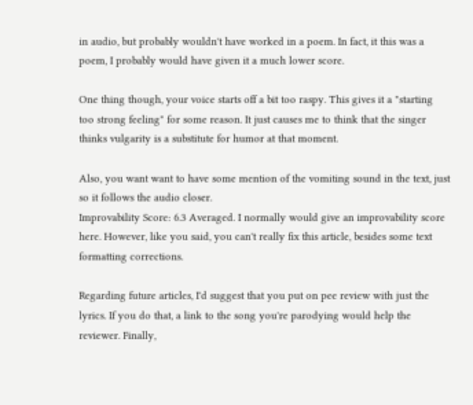in audio, but probably wouldn't have worked in a poem. In fact, it this was a poem, I probably would have given it a much lower score.

One thing though, your voice starts off a bit too raspy. This gives it a "starting too strong feeling" for some reason. It just causes me to think that the singer thinks vulgarity is a substitute for humor at that moment.

Also, you want want to have some mention of the vomiting sound in the text, just so it follows the audio closer.
Improvability Score: 6.3 Averaged. I normally would give an improvability score here. However, like you said, you can't really fix this article, besides some text formatting corrections.

Regarding future articles, I'd suggest that you put on pee review with just the lyrics. If you do that, a link to the song you're parodying would help the reviewer. Finally,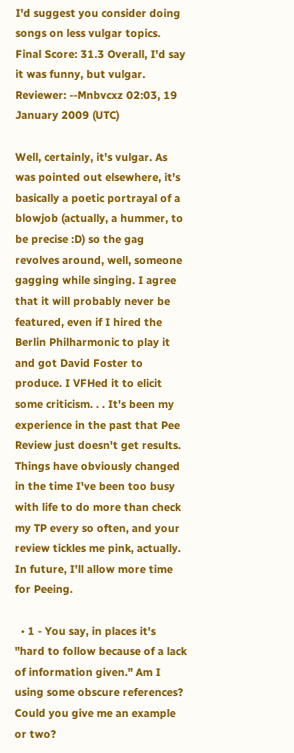I'd suggest you consider doing songs on less vulgar topics.
Final Score: 31.3 Overall, I'd say it was funny, but vulgar.
Reviewer: --Mnbvcxz 02:03, 19 January 2009 (UTC)

Well, certainly, it's vulgar. As was pointed out elsewhere, it's basically a poetic portrayal of a blowjob (actually, a hummer, to be precise :D) so the gag revolves around, well, someone gagging while singing. I agree that it will probably never be featured, even if I hired the Berlin Philharmonic to play it and got David Foster to produce. I VFHed it to elicit some criticism. . . It's been my experience in the past that Pee Review just doesn't get results. Things have obviously changed in the time I've been too busy with life to do more than check my TP every so often, and your review tickles me pink, actually. In future, I'll allow more time for Peeing.

  • 1 - You say, in places it's "hard to follow because of a lack of information given." Am I using some obscure references? Could you give me an example or two?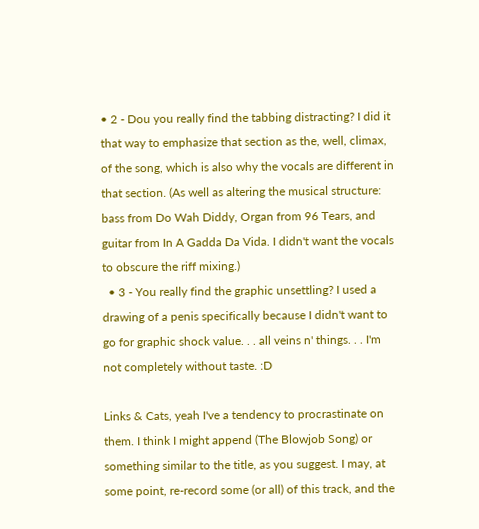• 2 - Dou you really find the tabbing distracting? I did it that way to emphasize that section as the, well, climax, of the song, which is also why the vocals are different in that section. (As well as altering the musical structure: bass from Do Wah Diddy, Organ from 96 Tears, and guitar from In A Gadda Da Vida. I didn't want the vocals to obscure the riff mixing.)
  • 3 - You really find the graphic unsettling? I used a drawing of a penis specifically because I didn't want to go for graphic shock value. . . all veins n' things. . . I'm not completely without taste. :D

Links & Cats, yeah I've a tendency to procrastinate on them. I think I might append (The Blowjob Song) or something similar to the title, as you suggest. I may, at some point, re-record some (or all) of this track, and the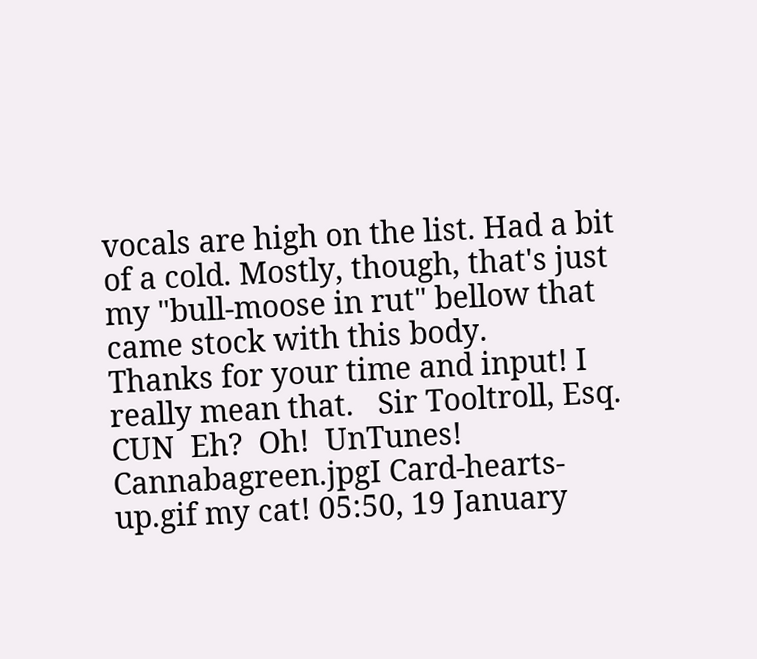vocals are high on the list. Had a bit of a cold. Mostly, though, that's just my "bull-moose in rut" bellow that came stock with this body.
Thanks for your time and input! I really mean that.   Sir Tooltroll, Esq. CUN  Eh?  Oh!  UnTunes! Cannabagreen.jpgI Card-hearts-up.gif my cat! 05:50, 19 January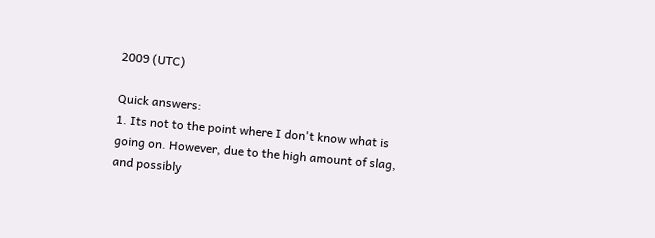2009 (UTC)

Quick answers:
1. Its not to the point where I don't know what is going on. However, due to the high amount of slag, and possibly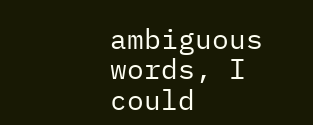ambiguous words, I could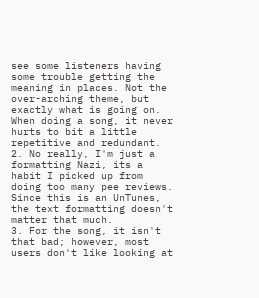see some listeners having some trouble getting the meaning in places. Not the over-arching theme, but exactly what is going on. When doing a song, it never hurts to bit a little repetitive and redundant.
2. No really, I'm just a formatting Nazi, its a habit I picked up from doing too many pee reviews. Since this is an UnTunes, the text formatting doesn't matter that much.
3. For the song, it isn't that bad; however, most users don't like looking at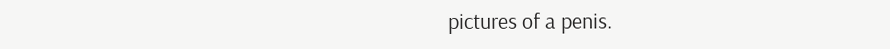pictures of a penis.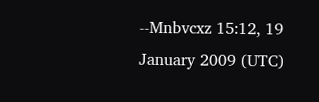--Mnbvcxz 15:12, 19 January 2009 (UTC)